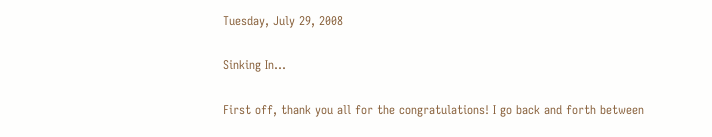Tuesday, July 29, 2008

Sinking In...

First off, thank you all for the congratulations! I go back and forth between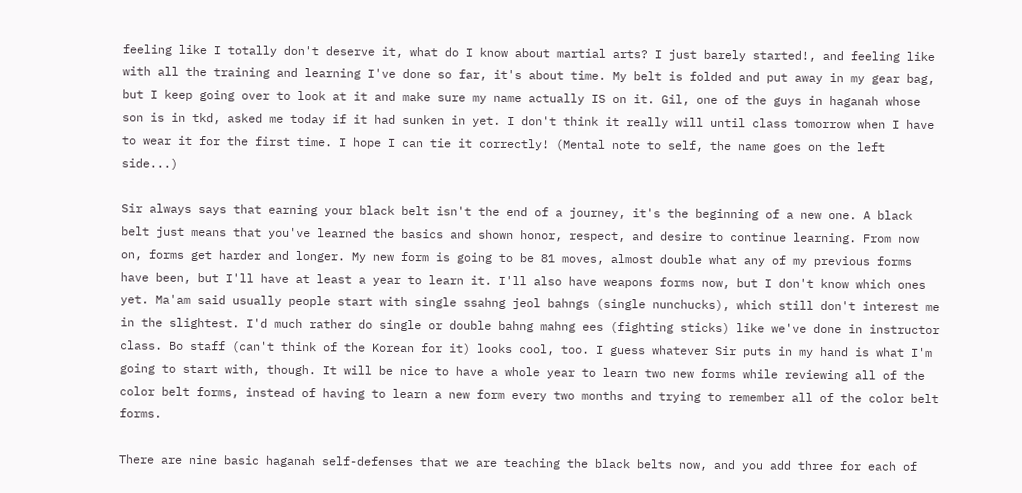feeling like I totally don't deserve it, what do I know about martial arts? I just barely started!, and feeling like with all the training and learning I've done so far, it's about time. My belt is folded and put away in my gear bag, but I keep going over to look at it and make sure my name actually IS on it. Gil, one of the guys in haganah whose son is in tkd, asked me today if it had sunken in yet. I don't think it really will until class tomorrow when I have to wear it for the first time. I hope I can tie it correctly! (Mental note to self, the name goes on the left side...)

Sir always says that earning your black belt isn't the end of a journey, it's the beginning of a new one. A black belt just means that you've learned the basics and shown honor, respect, and desire to continue learning. From now on, forms get harder and longer. My new form is going to be 81 moves, almost double what any of my previous forms have been, but I'll have at least a year to learn it. I'll also have weapons forms now, but I don't know which ones yet. Ma'am said usually people start with single ssahng jeol bahngs (single nunchucks), which still don't interest me in the slightest. I'd much rather do single or double bahng mahng ees (fighting sticks) like we've done in instructor class. Bo staff (can't think of the Korean for it) looks cool, too. I guess whatever Sir puts in my hand is what I'm going to start with, though. It will be nice to have a whole year to learn two new forms while reviewing all of the color belt forms, instead of having to learn a new form every two months and trying to remember all of the color belt forms.

There are nine basic haganah self-defenses that we are teaching the black belts now, and you add three for each of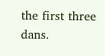the first three dans.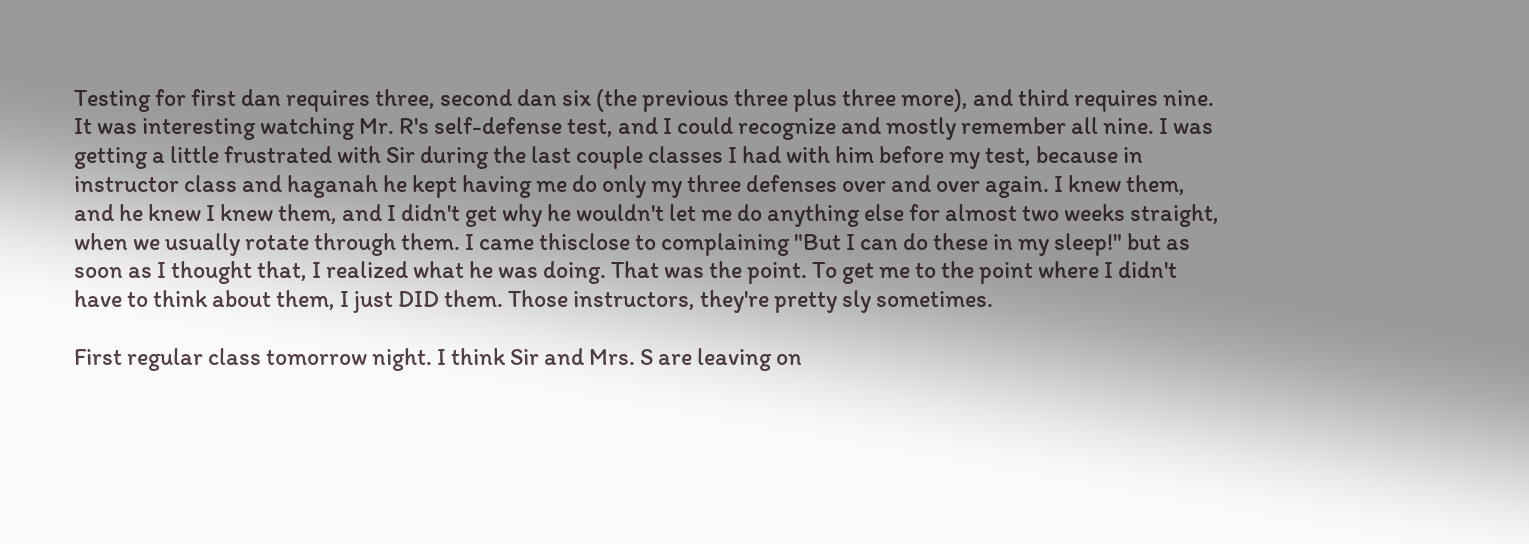Testing for first dan requires three, second dan six (the previous three plus three more), and third requires nine. It was interesting watching Mr. R's self-defense test, and I could recognize and mostly remember all nine. I was getting a little frustrated with Sir during the last couple classes I had with him before my test, because in instructor class and haganah he kept having me do only my three defenses over and over again. I knew them, and he knew I knew them, and I didn't get why he wouldn't let me do anything else for almost two weeks straight, when we usually rotate through them. I came thisclose to complaining "But I can do these in my sleep!" but as soon as I thought that, I realized what he was doing. That was the point. To get me to the point where I didn't have to think about them, I just DID them. Those instructors, they're pretty sly sometimes.

First regular class tomorrow night. I think Sir and Mrs. S are leaving on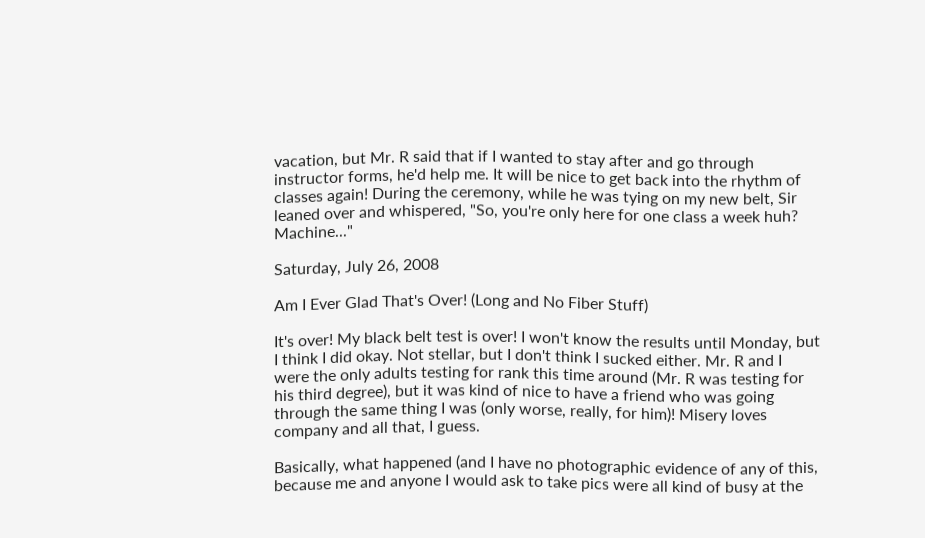vacation, but Mr. R said that if I wanted to stay after and go through instructor forms, he'd help me. It will be nice to get back into the rhythm of classes again! During the ceremony, while he was tying on my new belt, Sir leaned over and whispered, "So, you're only here for one class a week huh? Machine..."

Saturday, July 26, 2008

Am I Ever Glad That's Over! (Long and No Fiber Stuff)

It's over! My black belt test is over! I won't know the results until Monday, but I think I did okay. Not stellar, but I don't think I sucked either. Mr. R and I were the only adults testing for rank this time around (Mr. R was testing for his third degree), but it was kind of nice to have a friend who was going through the same thing I was (only worse, really, for him)! Misery loves company and all that, I guess.

Basically, what happened (and I have no photographic evidence of any of this, because me and anyone I would ask to take pics were all kind of busy at the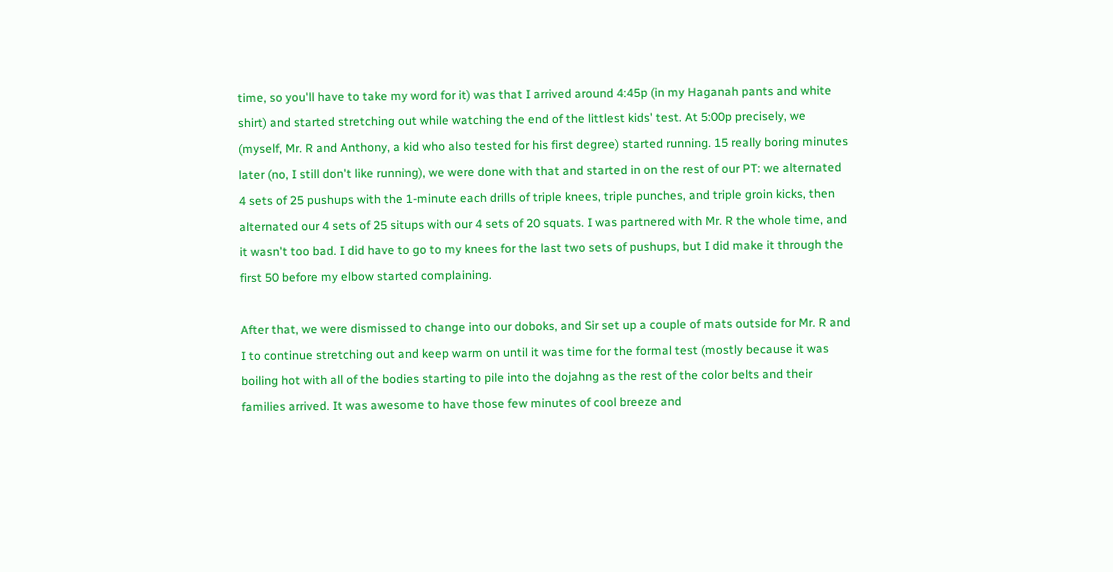time, so you'll have to take my word for it) was that I arrived around 4:45p (in my Haganah pants and white shirt) and started stretching out while watching the end of the littlest kids' test. At 5:00p precisely, we (myself, Mr. R and Anthony, a kid who also tested for his first degree) started running. 15 really boring minutes later (no, I still don't like running), we were done with that and started in on the rest of our PT: we alternated 4 sets of 25 pushups with the 1-minute each drills of triple knees, triple punches, and triple groin kicks, then alternated our 4 sets of 25 situps with our 4 sets of 20 squats. I was partnered with Mr. R the whole time, and it wasn't too bad. I did have to go to my knees for the last two sets of pushups, but I did make it through the first 50 before my elbow started complaining.

After that, we were dismissed to change into our doboks, and Sir set up a couple of mats outside for Mr. R and I to continue stretching out and keep warm on until it was time for the formal test (mostly because it was boiling hot with all of the bodies starting to pile into the dojahng as the rest of the color belts and their families arrived. It was awesome to have those few minutes of cool breeze and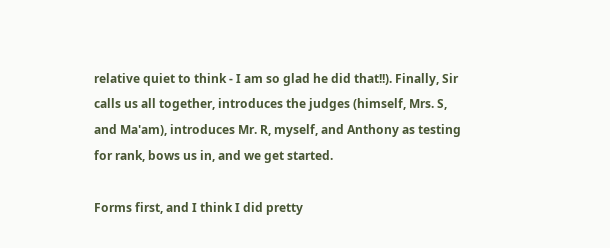relative quiet to think - I am so glad he did that!!). Finally, Sir calls us all together, introduces the judges (himself, Mrs. S, and Ma'am), introduces Mr. R, myself, and Anthony as testing for rank, bows us in, and we get started.

Forms first, and I think I did pretty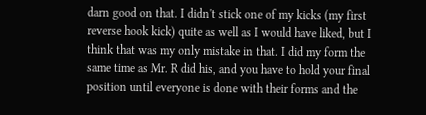darn good on that. I didn't stick one of my kicks (my first reverse hook kick) quite as well as I would have liked, but I think that was my only mistake in that. I did my form the same time as Mr. R did his, and you have to hold your final position until everyone is done with their forms and the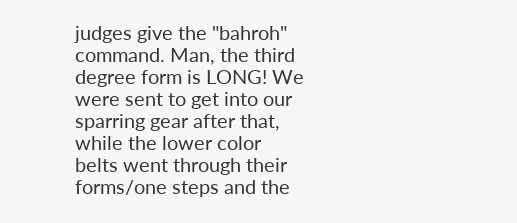judges give the "bahroh" command. Man, the third degree form is LONG! We were sent to get into our sparring gear after that, while the lower color belts went through their forms/one steps and the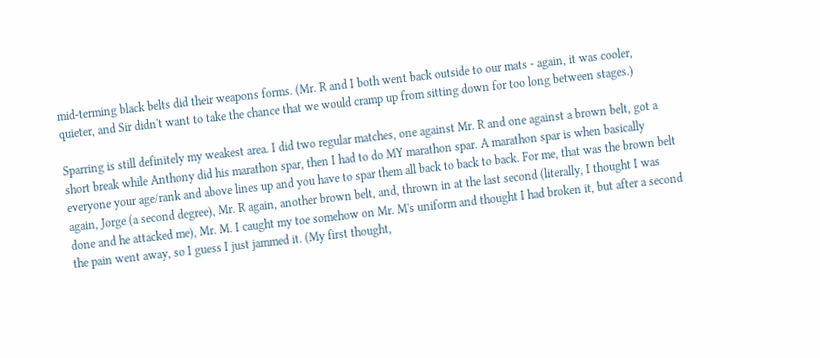mid-terming black belts did their weapons forms. (Mr. R and I both went back outside to our mats - again, it was cooler, quieter, and Sir didn't want to take the chance that we would cramp up from sitting down for too long between stages.)

Sparring is still definitely my weakest area. I did two regular matches, one against Mr. R and one against a brown belt, got a short break while Anthony did his marathon spar, then I had to do MY marathon spar. A marathon spar is when basically everyone your age/rank and above lines up and you have to spar them all back to back to back. For me, that was the brown belt again, Jorge (a second degree), Mr. R again, another brown belt, and, thrown in at the last second (literally, I thought I was done and he attacked me), Mr. M. I caught my toe somehow on Mr. M's uniform and thought I had broken it, but after a second the pain went away, so I guess I just jammed it. (My first thought,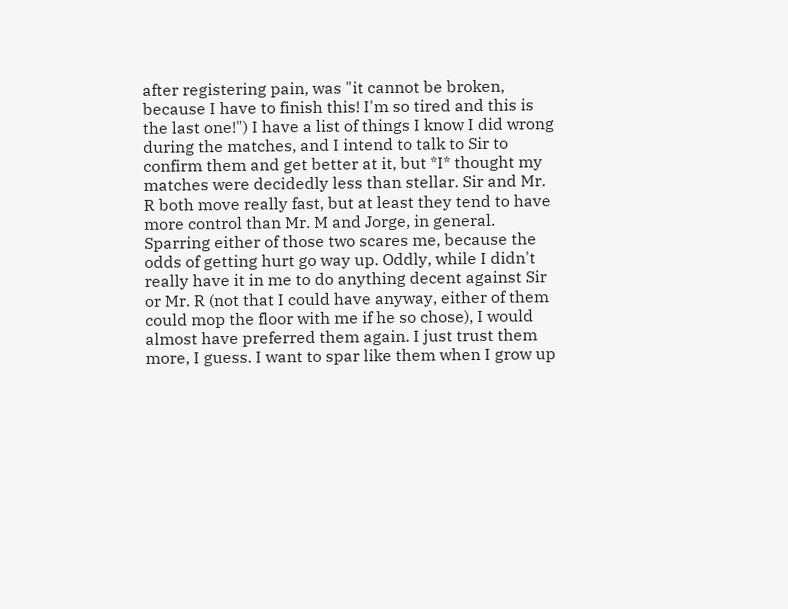after registering pain, was "it cannot be broken, because I have to finish this! I'm so tired and this is the last one!") I have a list of things I know I did wrong during the matches, and I intend to talk to Sir to confirm them and get better at it, but *I* thought my matches were decidedly less than stellar. Sir and Mr. R both move really fast, but at least they tend to have more control than Mr. M and Jorge, in general. Sparring either of those two scares me, because the odds of getting hurt go way up. Oddly, while I didn't really have it in me to do anything decent against Sir or Mr. R (not that I could have anyway, either of them could mop the floor with me if he so chose), I would almost have preferred them again. I just trust them more, I guess. I want to spar like them when I grow up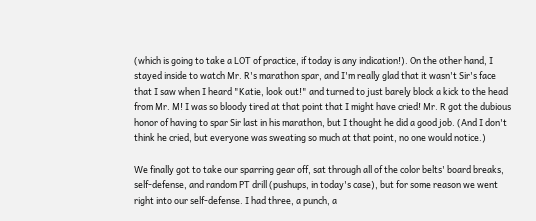(which is going to take a LOT of practice, if today is any indication!). On the other hand, I stayed inside to watch Mr. R's marathon spar, and I'm really glad that it wasn't Sir's face that I saw when I heard "Katie, look out!" and turned to just barely block a kick to the head from Mr. M! I was so bloody tired at that point that I might have cried! Mr. R got the dubious honor of having to spar Sir last in his marathon, but I thought he did a good job. (And I don't think he cried, but everyone was sweating so much at that point, no one would notice.)

We finally got to take our sparring gear off, sat through all of the color belts' board breaks, self-defense, and random PT drill (pushups, in today's case), but for some reason we went right into our self-defense. I had three, a punch, a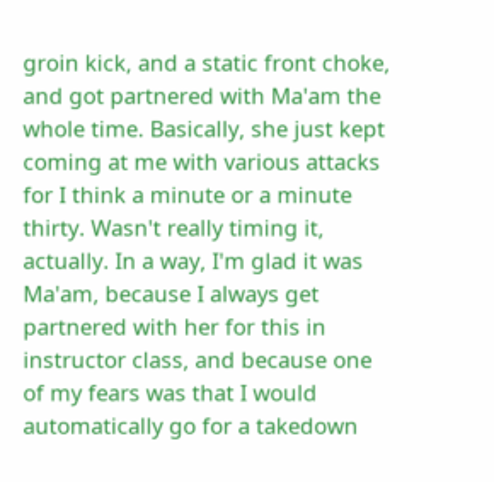groin kick, and a static front choke, and got partnered with Ma'am the whole time. Basically, she just kept coming at me with various attacks for I think a minute or a minute thirty. Wasn't really timing it, actually. In a way, I'm glad it was Ma'am, because I always get partnered with her for this in instructor class, and because one of my fears was that I would automatically go for a takedown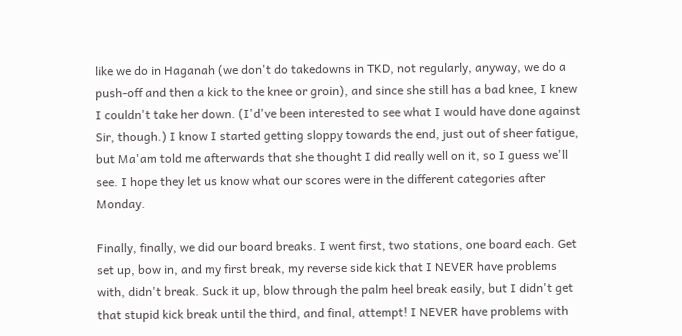like we do in Haganah (we don't do takedowns in TKD, not regularly, anyway, we do a push-off and then a kick to the knee or groin), and since she still has a bad knee, I knew I couldn't take her down. (I'd've been interested to see what I would have done against Sir, though.) I know I started getting sloppy towards the end, just out of sheer fatigue, but Ma'am told me afterwards that she thought I did really well on it, so I guess we'll see. I hope they let us know what our scores were in the different categories after Monday.

Finally, finally, we did our board breaks. I went first, two stations, one board each. Get set up, bow in, and my first break, my reverse side kick that I NEVER have problems with, didn't break. Suck it up, blow through the palm heel break easily, but I didn't get that stupid kick break until the third, and final, attempt! I NEVER have problems with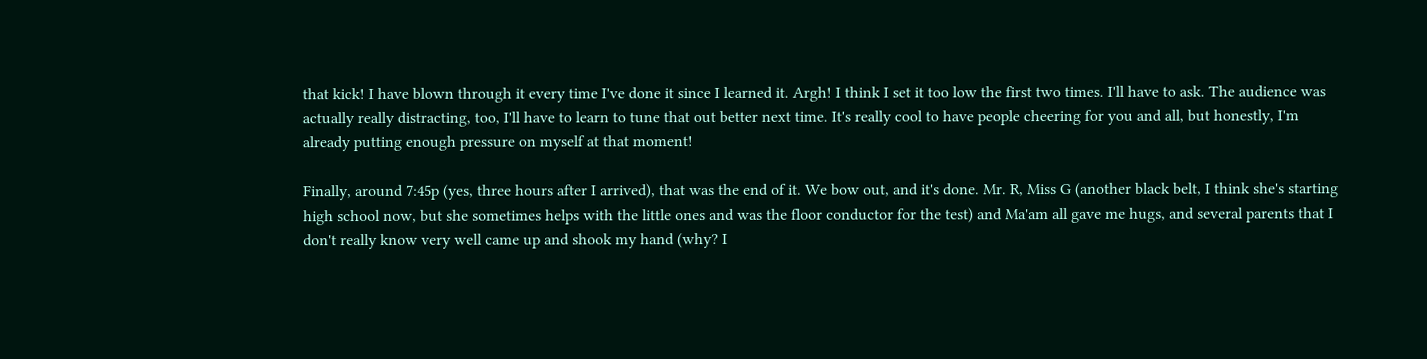that kick! I have blown through it every time I've done it since I learned it. Argh! I think I set it too low the first two times. I'll have to ask. The audience was actually really distracting, too, I'll have to learn to tune that out better next time. It's really cool to have people cheering for you and all, but honestly, I'm already putting enough pressure on myself at that moment!

Finally, around 7:45p (yes, three hours after I arrived), that was the end of it. We bow out, and it's done. Mr. R, Miss G (another black belt, I think she's starting high school now, but she sometimes helps with the little ones and was the floor conductor for the test) and Ma'am all gave me hugs, and several parents that I don't really know very well came up and shook my hand (why? I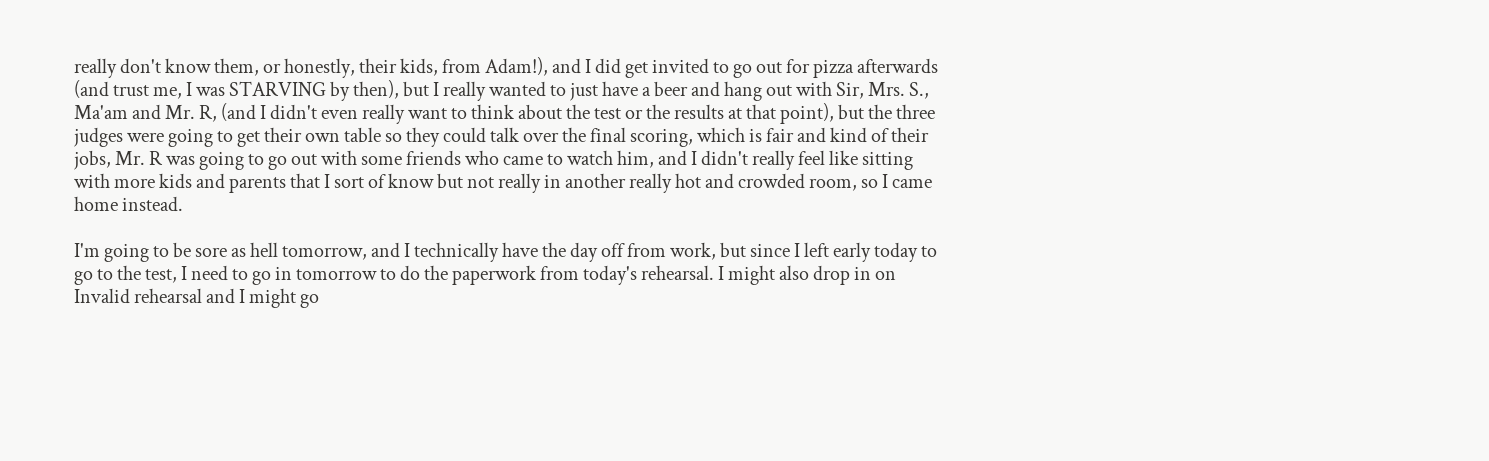really don't know them, or honestly, their kids, from Adam!), and I did get invited to go out for pizza afterwards (and trust me, I was STARVING by then), but I really wanted to just have a beer and hang out with Sir, Mrs. S., Ma'am and Mr. R, (and I didn't even really want to think about the test or the results at that point), but the three judges were going to get their own table so they could talk over the final scoring, which is fair and kind of their jobs, Mr. R was going to go out with some friends who came to watch him, and I didn't really feel like sitting with more kids and parents that I sort of know but not really in another really hot and crowded room, so I came home instead.

I'm going to be sore as hell tomorrow, and I technically have the day off from work, but since I left early today to go to the test, I need to go in tomorrow to do the paperwork from today's rehearsal. I might also drop in on Invalid rehearsal and I might go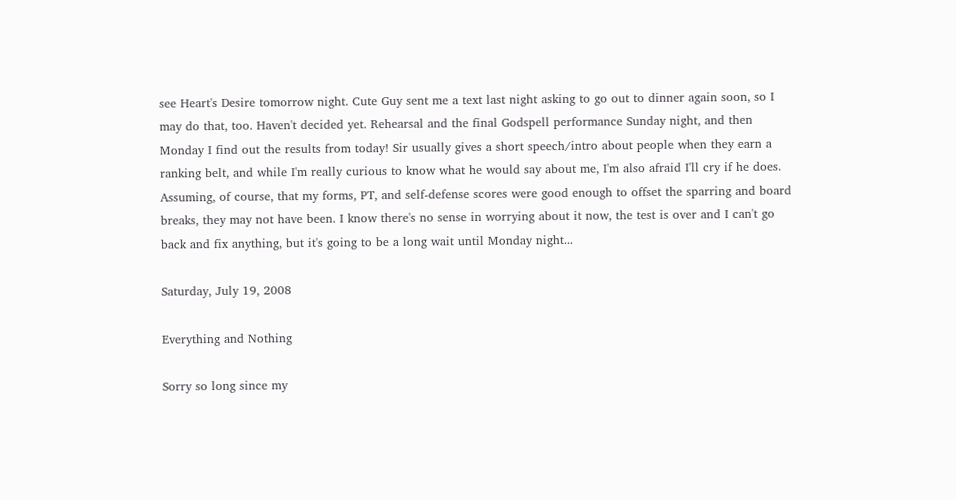see Heart's Desire tomorrow night. Cute Guy sent me a text last night asking to go out to dinner again soon, so I may do that, too. Haven't decided yet. Rehearsal and the final Godspell performance Sunday night, and then Monday I find out the results from today! Sir usually gives a short speech/intro about people when they earn a ranking belt, and while I'm really curious to know what he would say about me, I'm also afraid I'll cry if he does. Assuming, of course, that my forms, PT, and self-defense scores were good enough to offset the sparring and board breaks, they may not have been. I know there's no sense in worrying about it now, the test is over and I can't go back and fix anything, but it's going to be a long wait until Monday night...

Saturday, July 19, 2008

Everything and Nothing

Sorry so long since my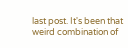last post. It's been that weird combination of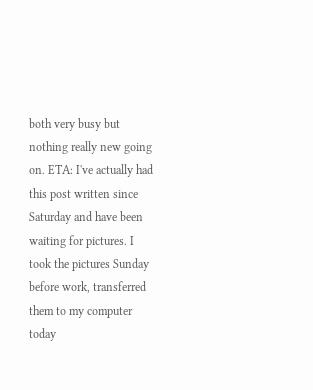both very busy but nothing really new going on. ETA: I've actually had this post written since Saturday and have been waiting for pictures. I took the pictures Sunday before work, transferred them to my computer today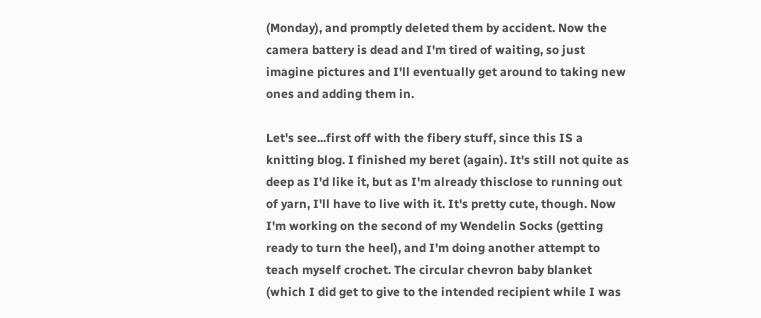(Monday), and promptly deleted them by accident. Now the camera battery is dead and I'm tired of waiting, so just imagine pictures and I'll eventually get around to taking new ones and adding them in.

Let's see...first off with the fibery stuff, since this IS a knitting blog. I finished my beret (again). It's still not quite as deep as I'd like it, but as I'm already thisclose to running out of yarn, I'll have to live with it. It's pretty cute, though. Now I'm working on the second of my Wendelin Socks (getting ready to turn the heel), and I'm doing another attempt to teach myself crochet. The circular chevron baby blanket (which I did get to give to the intended recipient while I was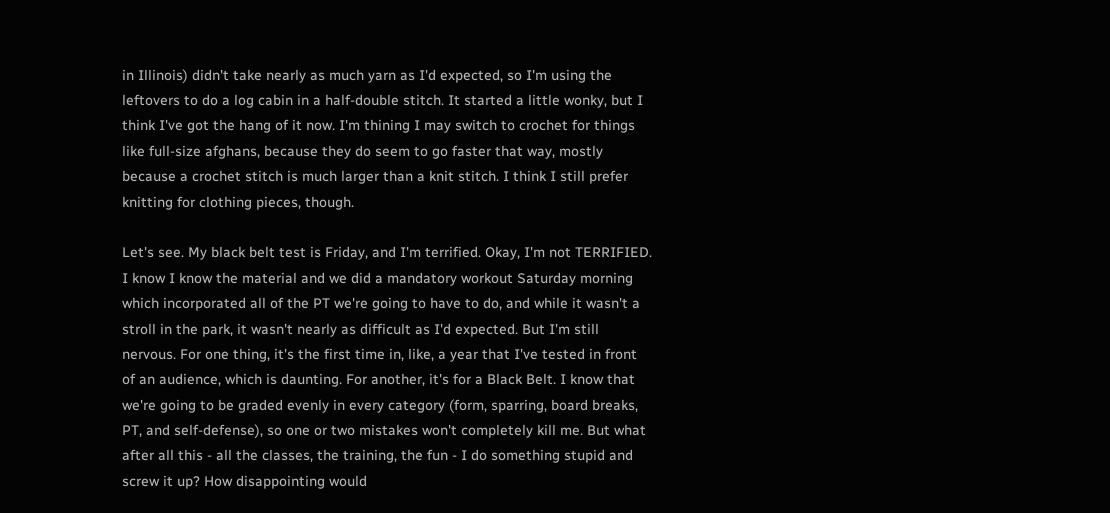in Illinois) didn't take nearly as much yarn as I'd expected, so I'm using the leftovers to do a log cabin in a half-double stitch. It started a little wonky, but I think I've got the hang of it now. I'm thining I may switch to crochet for things like full-size afghans, because they do seem to go faster that way, mostly because a crochet stitch is much larger than a knit stitch. I think I still prefer knitting for clothing pieces, though.

Let's see. My black belt test is Friday, and I'm terrified. Okay, I'm not TERRIFIED. I know I know the material and we did a mandatory workout Saturday morning which incorporated all of the PT we're going to have to do, and while it wasn't a stroll in the park, it wasn't nearly as difficult as I'd expected. But I'm still nervous. For one thing, it's the first time in, like, a year that I've tested in front of an audience, which is daunting. For another, it's for a Black Belt. I know that we're going to be graded evenly in every category (form, sparring, board breaks, PT, and self-defense), so one or two mistakes won't completely kill me. But what after all this - all the classes, the training, the fun - I do something stupid and screw it up? How disappointing would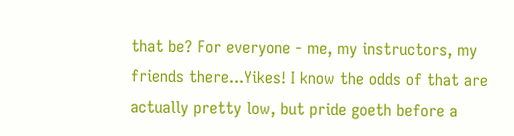that be? For everyone - me, my instructors, my friends there...Yikes! I know the odds of that are actually pretty low, but pride goeth before a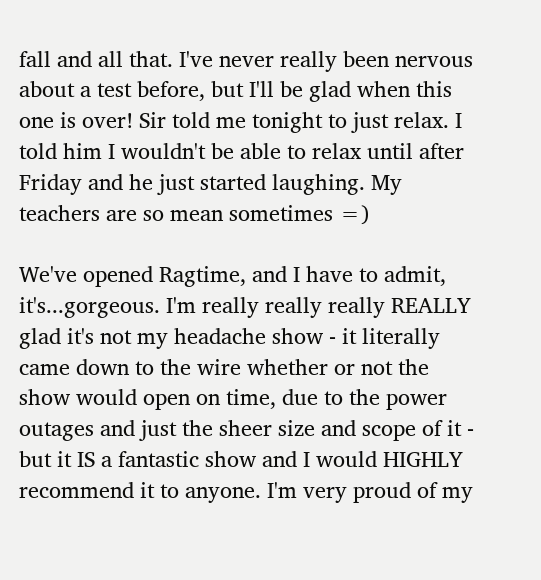fall and all that. I've never really been nervous about a test before, but I'll be glad when this one is over! Sir told me tonight to just relax. I told him I wouldn't be able to relax until after Friday and he just started laughing. My teachers are so mean sometimes =)

We've opened Ragtime, and I have to admit, it's...gorgeous. I'm really really really REALLY glad it's not my headache show - it literally came down to the wire whether or not the show would open on time, due to the power outages and just the sheer size and scope of it - but it IS a fantastic show and I would HIGHLY recommend it to anyone. I'm very proud of my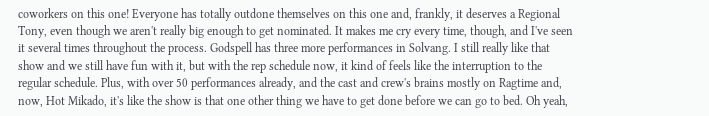coworkers on this one! Everyone has totally outdone themselves on this one and, frankly, it deserves a Regional Tony, even though we aren't really big enough to get nominated. It makes me cry every time, though, and I've seen it several times throughout the process. Godspell has three more performances in Solvang. I still really like that show and we still have fun with it, but with the rep schedule now, it kind of feels like the interruption to the regular schedule. Plus, with over 50 performances already, and the cast and crew's brains mostly on Ragtime and, now, Hot Mikado, it's like the show is that one other thing we have to get done before we can go to bed. Oh yeah,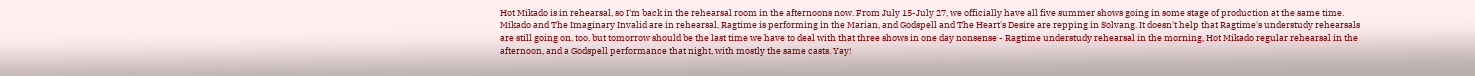Hot Mikado is in rehearsal, so I'm back in the rehearsal room in the afternoons now. From July 15-July 27, we officially have all five summer shows going in some stage of production at the same time. Mikado and The Imaginary Invalid are in rehearsal, Ragtime is performing in the Marian, and Godspell and The Heart's Desire are repping in Solvang. It doesn't help that Ragtime's understudy rehearsals are still going on, too, but tomorrow should be the last time we have to deal with that three shows in one day nonsense - Ragtime understudy rehearsal in the morning, Hot Mikado regular rehearsal in the afternoon, and a Godspell performance that night, with mostly the same casts. Yay!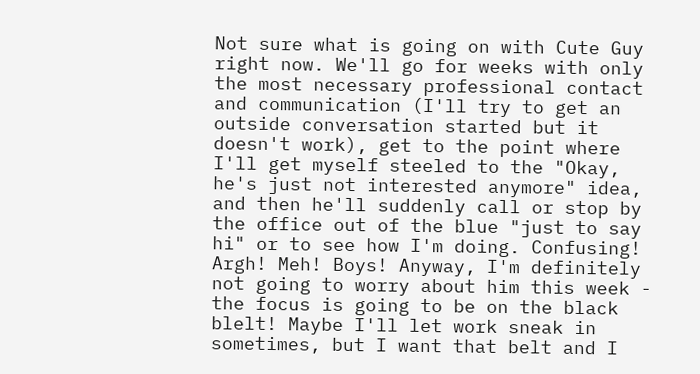Not sure what is going on with Cute Guy right now. We'll go for weeks with only the most necessary professional contact and communication (I'll try to get an outside conversation started but it doesn't work), get to the point where I'll get myself steeled to the "Okay, he's just not interested anymore" idea, and then he'll suddenly call or stop by the office out of the blue "just to say hi" or to see how I'm doing. Confusing! Argh! Meh! Boys! Anyway, I'm definitely not going to worry about him this week - the focus is going to be on the black blelt! Maybe I'll let work sneak in sometimes, but I want that belt and I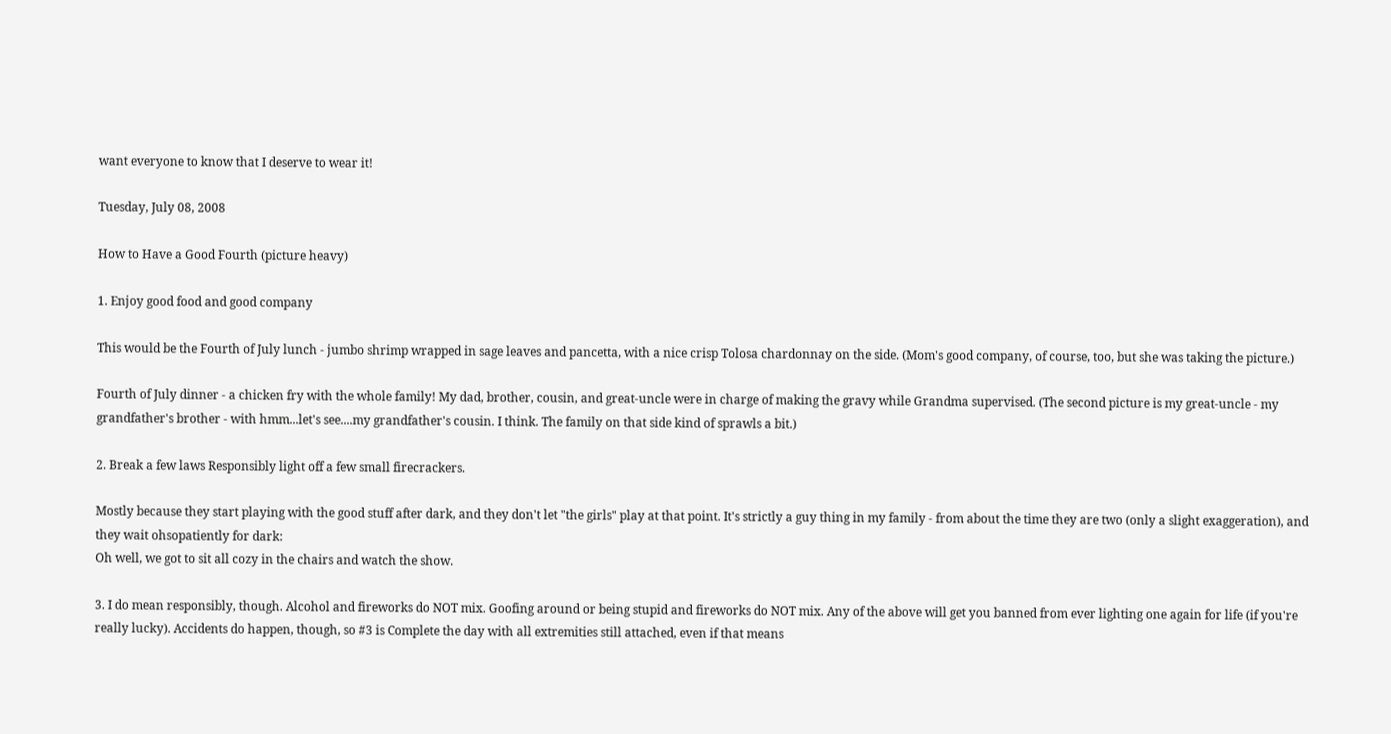want everyone to know that I deserve to wear it!

Tuesday, July 08, 2008

How to Have a Good Fourth (picture heavy)

1. Enjoy good food and good company

This would be the Fourth of July lunch - jumbo shrimp wrapped in sage leaves and pancetta, with a nice crisp Tolosa chardonnay on the side. (Mom's good company, of course, too, but she was taking the picture.)

Fourth of July dinner - a chicken fry with the whole family! My dad, brother, cousin, and great-uncle were in charge of making the gravy while Grandma supervised. (The second picture is my great-uncle - my grandfather's brother - with hmm...let's see....my grandfather's cousin. I think. The family on that side kind of sprawls a bit.)

2. Break a few laws Responsibly light off a few small firecrackers.

Mostly because they start playing with the good stuff after dark, and they don't let "the girls" play at that point. It's strictly a guy thing in my family - from about the time they are two (only a slight exaggeration), and they wait ohsopatiently for dark:
Oh well, we got to sit all cozy in the chairs and watch the show.

3. I do mean responsibly, though. Alcohol and fireworks do NOT mix. Goofing around or being stupid and fireworks do NOT mix. Any of the above will get you banned from ever lighting one again for life (if you're really lucky). Accidents do happen, though, so #3 is Complete the day with all extremities still attached, even if that means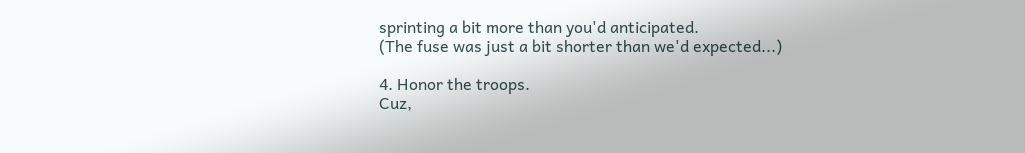sprinting a bit more than you'd anticipated.
(The fuse was just a bit shorter than we'd expected...)

4. Honor the troops.
Cuz,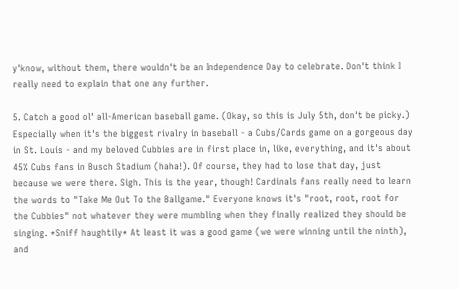y'know, without them, there wouldn't be an Independence Day to celebrate. Don't think I really need to explain that one any further.

5. Catch a good ol' all-American baseball game. (Okay, so this is July 5th, don't be picky.)
Especially when it's the biggest rivalry in baseball - a Cubs/Cards game on a gorgeous day in St. Louis - and my beloved Cubbies are in first place in, like, everything, and it's about 45% Cubs fans in Busch Stadium (haha!). Of course, they had to lose that day, just because we were there. Sigh. This is the year, though! Cardinals fans really need to learn the words to "Take Me Out To the Ballgame." Everyone knows it's "root, root, root for the Cubbies" not whatever they were mumbling when they finally realized they should be singing. *Sniff haughtily* At least it was a good game (we were winning until the ninth), and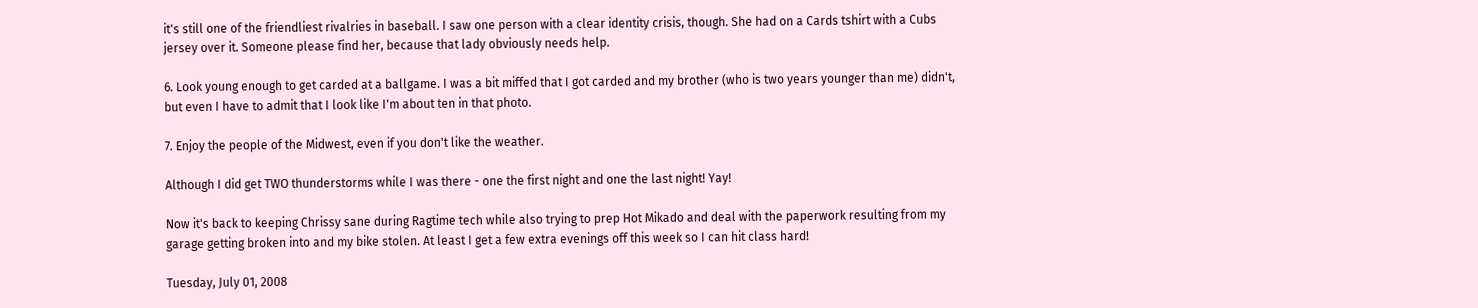it's still one of the friendliest rivalries in baseball. I saw one person with a clear identity crisis, though. She had on a Cards tshirt with a Cubs jersey over it. Someone please find her, because that lady obviously needs help.

6. Look young enough to get carded at a ballgame. I was a bit miffed that I got carded and my brother (who is two years younger than me) didn't, but even I have to admit that I look like I'm about ten in that photo.

7. Enjoy the people of the Midwest, even if you don't like the weather.

Although I did get TWO thunderstorms while I was there - one the first night and one the last night! Yay!

Now it's back to keeping Chrissy sane during Ragtime tech while also trying to prep Hot Mikado and deal with the paperwork resulting from my garage getting broken into and my bike stolen. At least I get a few extra evenings off this week so I can hit class hard!

Tuesday, July 01, 2008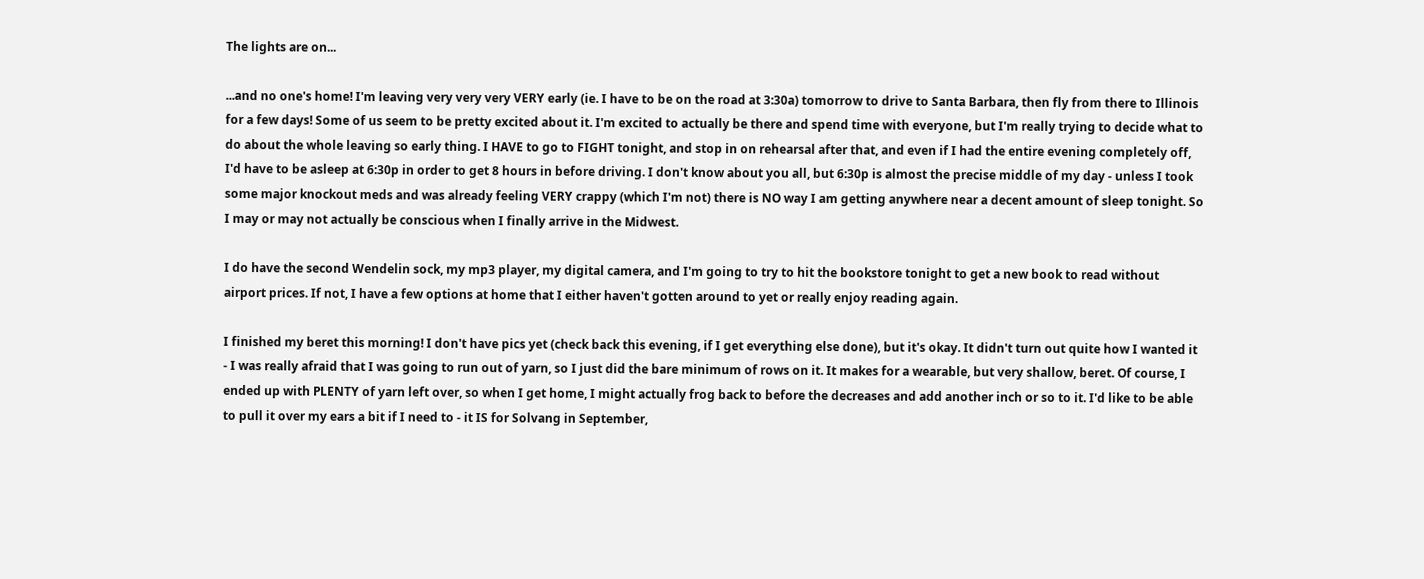The lights are on...

...and no one's home! I'm leaving very very very VERY early (ie. I have to be on the road at 3:30a) tomorrow to drive to Santa Barbara, then fly from there to Illinois for a few days! Some of us seem to be pretty excited about it. I'm excited to actually be there and spend time with everyone, but I'm really trying to decide what to do about the whole leaving so early thing. I HAVE to go to FIGHT tonight, and stop in on rehearsal after that, and even if I had the entire evening completely off, I'd have to be asleep at 6:30p in order to get 8 hours in before driving. I don't know about you all, but 6:30p is almost the precise middle of my day - unless I took some major knockout meds and was already feeling VERY crappy (which I'm not) there is NO way I am getting anywhere near a decent amount of sleep tonight. So I may or may not actually be conscious when I finally arrive in the Midwest.

I do have the second Wendelin sock, my mp3 player, my digital camera, and I'm going to try to hit the bookstore tonight to get a new book to read without airport prices. If not, I have a few options at home that I either haven't gotten around to yet or really enjoy reading again.

I finished my beret this morning! I don't have pics yet (check back this evening, if I get everything else done), but it's okay. It didn't turn out quite how I wanted it - I was really afraid that I was going to run out of yarn, so I just did the bare minimum of rows on it. It makes for a wearable, but very shallow, beret. Of course, I ended up with PLENTY of yarn left over, so when I get home, I might actually frog back to before the decreases and add another inch or so to it. I'd like to be able to pull it over my ears a bit if I need to - it IS for Solvang in September,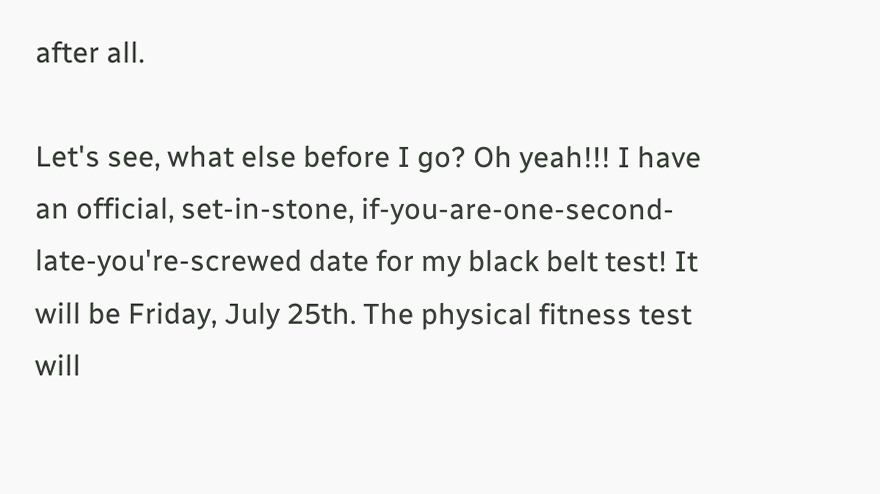after all.

Let's see, what else before I go? Oh yeah!!! I have an official, set-in-stone, if-you-are-one-second-late-you're-screwed date for my black belt test! It will be Friday, July 25th. The physical fitness test will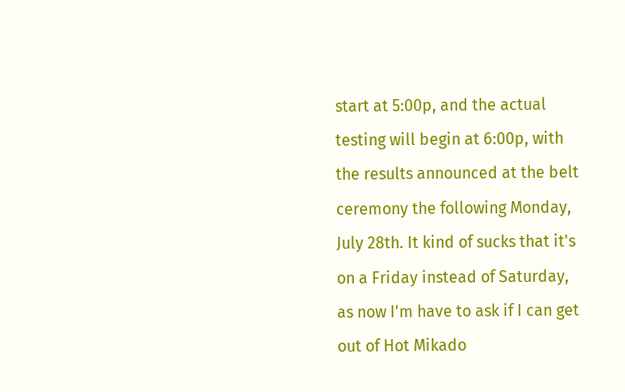start at 5:00p, and the actual testing will begin at 6:00p, with the results announced at the belt ceremony the following Monday, July 28th. It kind of sucks that it's on a Friday instead of Saturday, as now I'm have to ask if I can get out of Hot Mikado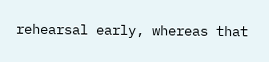rehearsal early, whereas that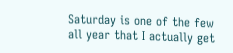Saturday is one of the few all year that I actually get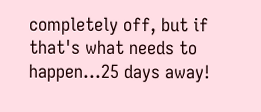completely off, but if that's what needs to happen...25 days away!